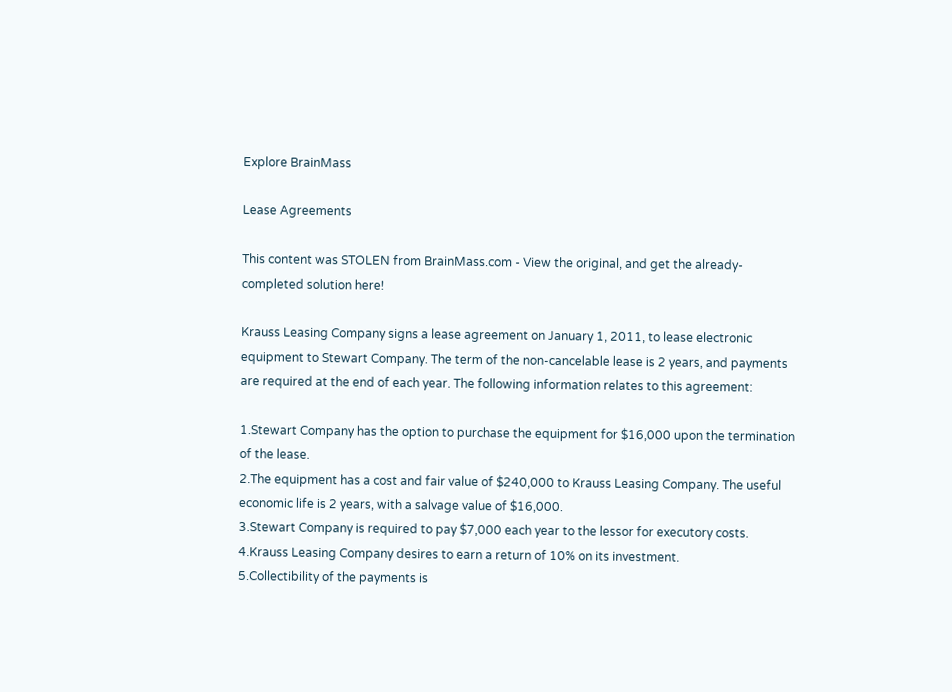Explore BrainMass

Lease Agreements

This content was STOLEN from BrainMass.com - View the original, and get the already-completed solution here!

Krauss Leasing Company signs a lease agreement on January 1, 2011, to lease electronic equipment to Stewart Company. The term of the non-cancelable lease is 2 years, and payments are required at the end of each year. The following information relates to this agreement:

1.Stewart Company has the option to purchase the equipment for $16,000 upon the termination of the lease.
2.The equipment has a cost and fair value of $240,000 to Krauss Leasing Company. The useful economic life is 2 years, with a salvage value of $16,000.
3.Stewart Company is required to pay $7,000 each year to the lessor for executory costs.
4.Krauss Leasing Company desires to earn a return of 10% on its investment.
5.Collectibility of the payments is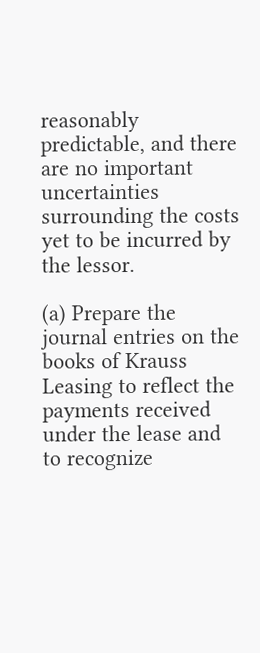reasonably predictable, and there are no important uncertainties surrounding the costs yet to be incurred by the lessor.

(a) Prepare the journal entries on the books of Krauss Leasing to reflect the payments received under the lease and to recognize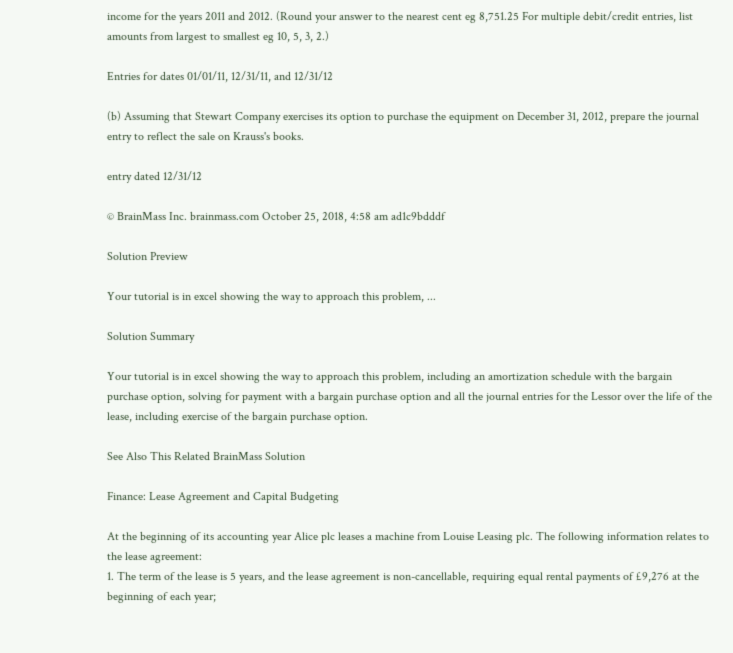income for the years 2011 and 2012. (Round your answer to the nearest cent eg 8,751.25 For multiple debit/credit entries, list amounts from largest to smallest eg 10, 5, 3, 2.)

Entries for dates 01/01/11, 12/31/11, and 12/31/12

(b) Assuming that Stewart Company exercises its option to purchase the equipment on December 31, 2012, prepare the journal entry to reflect the sale on Krauss's books.

entry dated 12/31/12

© BrainMass Inc. brainmass.com October 25, 2018, 4:58 am ad1c9bdddf

Solution Preview

Your tutorial is in excel showing the way to approach this problem, ...

Solution Summary

Your tutorial is in excel showing the way to approach this problem, including an amortization schedule with the bargain purchase option, solving for payment with a bargain purchase option and all the journal entries for the Lessor over the life of the lease, including exercise of the bargain purchase option.

See Also This Related BrainMass Solution

Finance: Lease Agreement and Capital Budgeting

At the beginning of its accounting year Alice plc leases a machine from Louise Leasing plc. The following information relates to the lease agreement:
1. The term of the lease is 5 years, and the lease agreement is non-cancellable, requiring equal rental payments of £9,276 at the beginning of each year;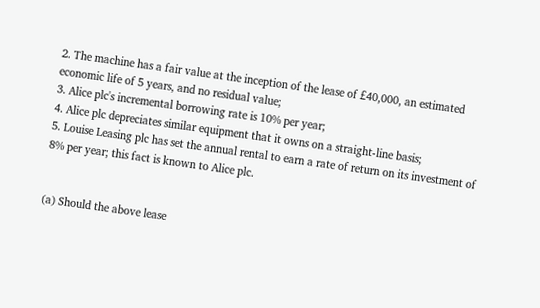2. The machine has a fair value at the inception of the lease of £40,000, an estimated economic life of 5 years, and no residual value;
3. Alice plc's incremental borrowing rate is 10% per year;
4. Alice plc depreciates similar equipment that it owns on a straight-line basis;
5. Louise Leasing plc has set the annual rental to earn a rate of return on its investment of 8% per year; this fact is known to Alice plc.


(a) Should the above lease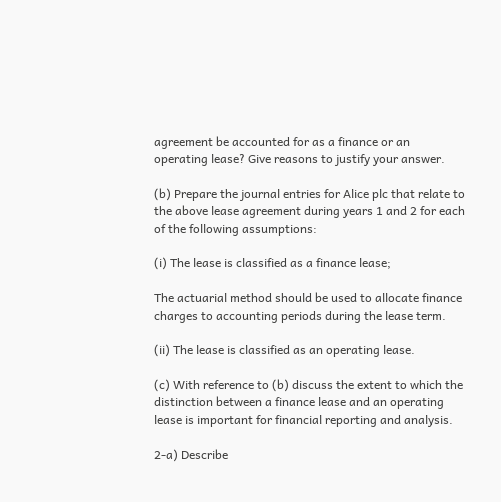agreement be accounted for as a finance or an operating lease? Give reasons to justify your answer.

(b) Prepare the journal entries for Alice plc that relate to the above lease agreement during years 1 and 2 for each of the following assumptions:

(i) The lease is classified as a finance lease;

The actuarial method should be used to allocate finance charges to accounting periods during the lease term.

(ii) The lease is classified as an operating lease.

(c) With reference to (b) discuss the extent to which the distinction between a finance lease and an operating lease is important for financial reporting and analysis.

2-a) Describe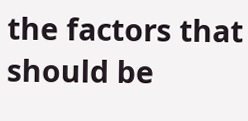the factors that should be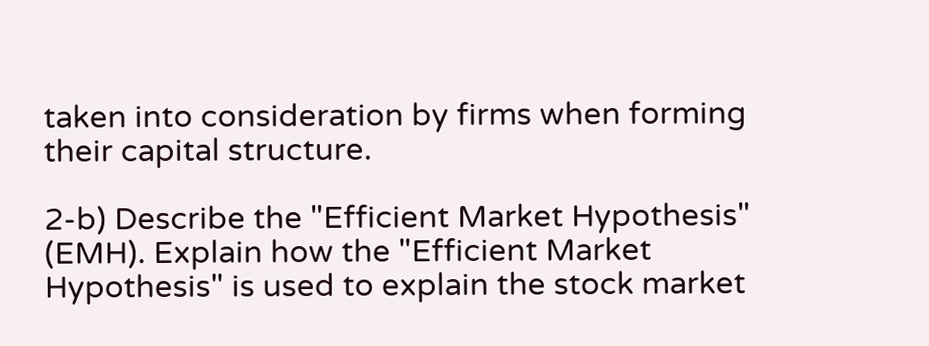taken into consideration by firms when forming their capital structure.

2-b) Describe the "Efficient Market Hypothesis" (EMH). Explain how the "Efficient Market Hypothesis" is used to explain the stock market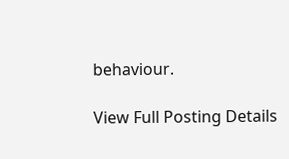behaviour.

View Full Posting Details